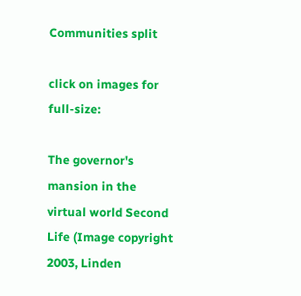Communities split

click on images for full-size:

The governor's mansion in the virtual world Second Life (Image copyright 2003, Linden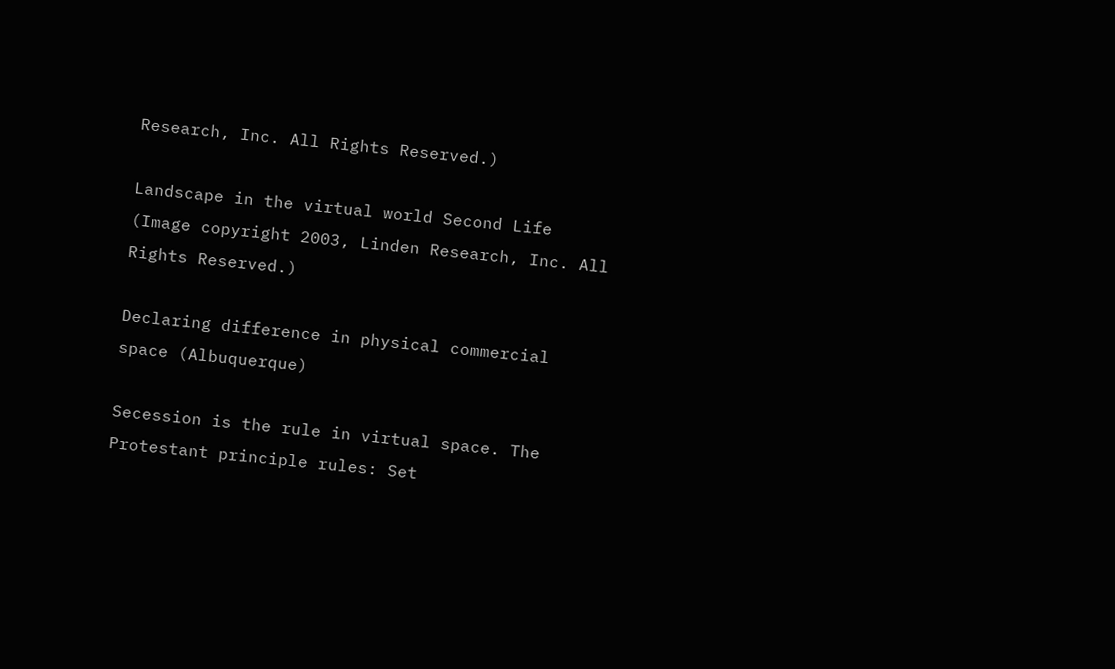Research, Inc. All Rights Reserved.)

Landscape in the virtual world Second Life (Image copyright 2003, Linden Research, Inc. All Rights Reserved.)

Declaring difference in physical commercial space (Albuquerque)

Secession is the rule in virtual space. The Protestant principle rules: Set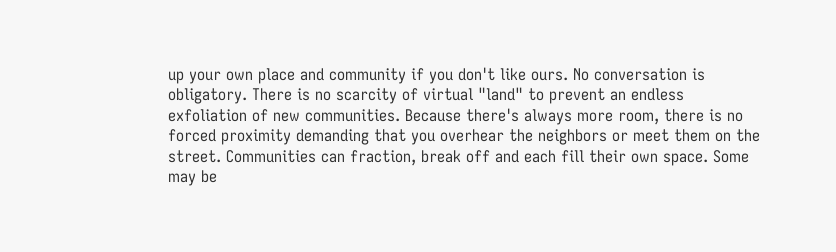up your own place and community if you don't like ours. No conversation is obligatory. There is no scarcity of virtual "land" to prevent an endless exfoliation of new communities. Because there's always more room, there is no forced proximity demanding that you overhear the neighbors or meet them on the street. Communities can fraction, break off and each fill their own space. Some may be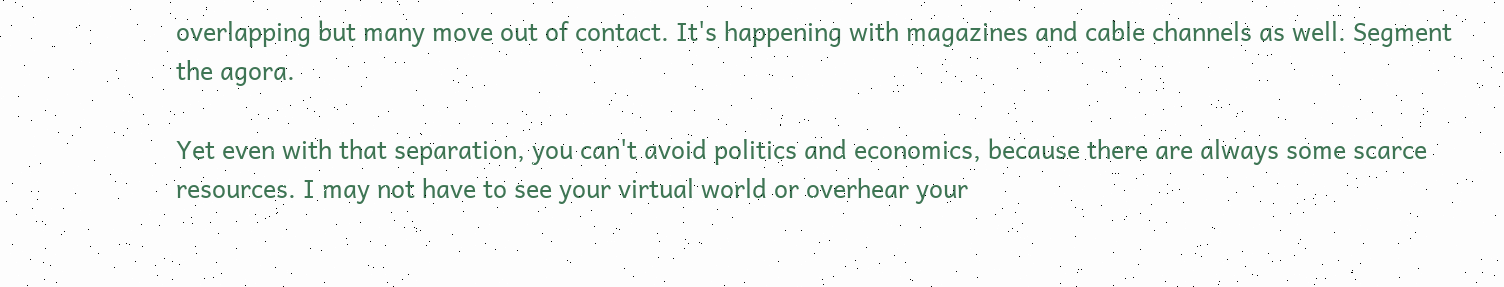overlapping but many move out of contact. It's happening with magazines and cable channels as well. Segment the agora.

Yet even with that separation, you can't avoid politics and economics, because there are always some scarce resources. I may not have to see your virtual world or overhear your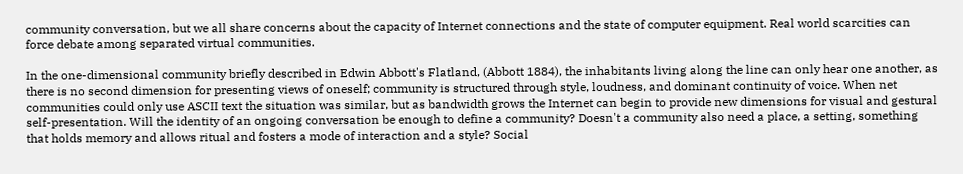community conversation, but we all share concerns about the capacity of Internet connections and the state of computer equipment. Real world scarcities can force debate among separated virtual communities.

In the one-dimensional community briefly described in Edwin Abbott's Flatland, (Abbott 1884), the inhabitants living along the line can only hear one another, as there is no second dimension for presenting views of oneself; community is structured through style, loudness, and dominant continuity of voice. When net communities could only use ASCII text the situation was similar, but as bandwidth grows the Internet can begin to provide new dimensions for visual and gestural self-presentation. Will the identity of an ongoing conversation be enough to define a community? Doesn't a community also need a place, a setting, something that holds memory and allows ritual and fosters a mode of interaction and a style? Social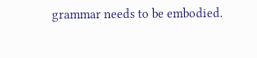grammar needs to be embodied.